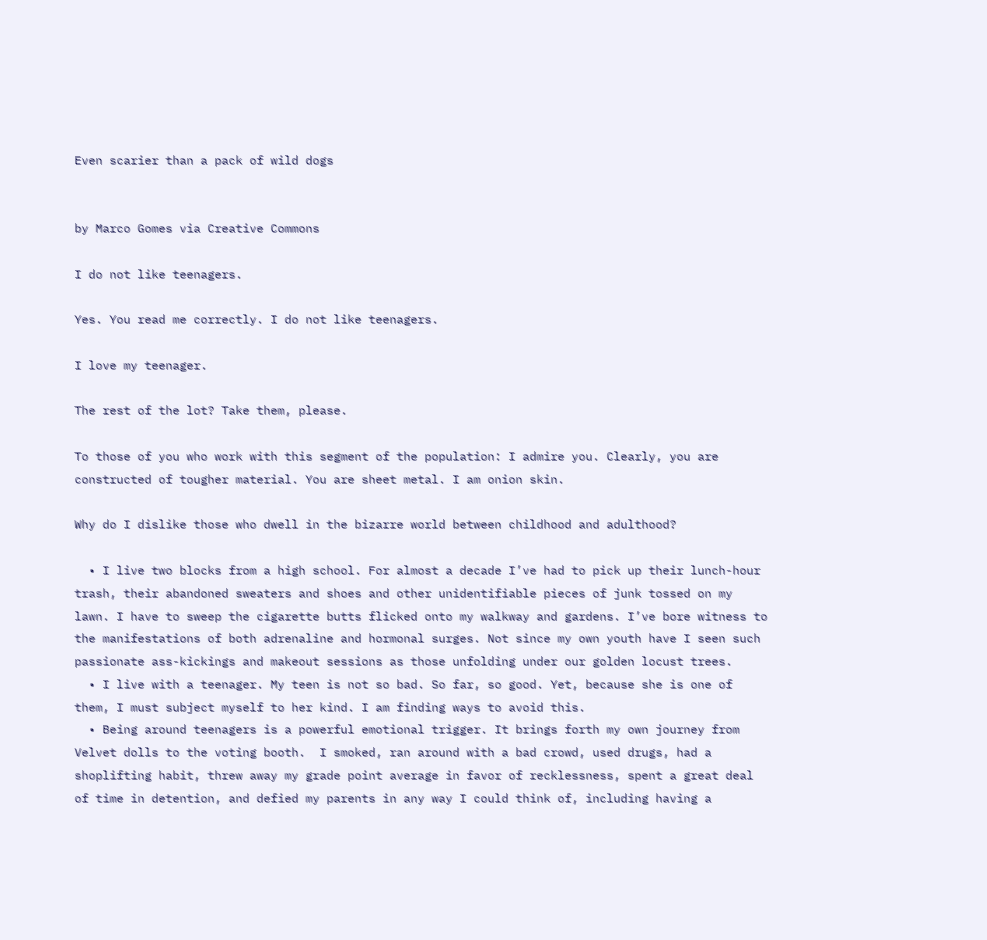Even scarier than a pack of wild dogs


by Marco Gomes via Creative Commons

I do not like teenagers.

Yes. You read me correctly. I do not like teenagers.

I love my teenager.

The rest of the lot? Take them, please.

To those of you who work with this segment of the population: I admire you. Clearly, you are constructed of tougher material. You are sheet metal. I am onion skin.

Why do I dislike those who dwell in the bizarre world between childhood and adulthood?

  • I live two blocks from a high school. For almost a decade I’ve had to pick up their lunch-hour trash, their abandoned sweaters and shoes and other unidentifiable pieces of junk tossed on my lawn. I have to sweep the cigarette butts flicked onto my walkway and gardens. I’ve bore witness to the manifestations of both adrenaline and hormonal surges. Not since my own youth have I seen such passionate ass-kickings and makeout sessions as those unfolding under our golden locust trees.
  • I live with a teenager. My teen is not so bad. So far, so good. Yet, because she is one of them, I must subject myself to her kind. I am finding ways to avoid this.
  • Being around teenagers is a powerful emotional trigger. It brings forth my own journey from Velvet dolls to the voting booth.  I smoked, ran around with a bad crowd, used drugs, had a shoplifting habit, threw away my grade point average in favor of recklessness, spent a great deal of time in detention, and defied my parents in any way I could think of, including having a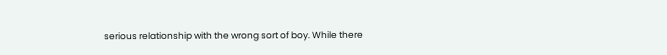serious relationship with the wrong sort of boy. While there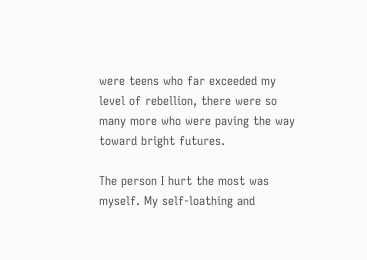were teens who far exceeded my level of rebellion, there were so many more who were paving the way toward bright futures.

The person I hurt the most was myself. My self-loathing and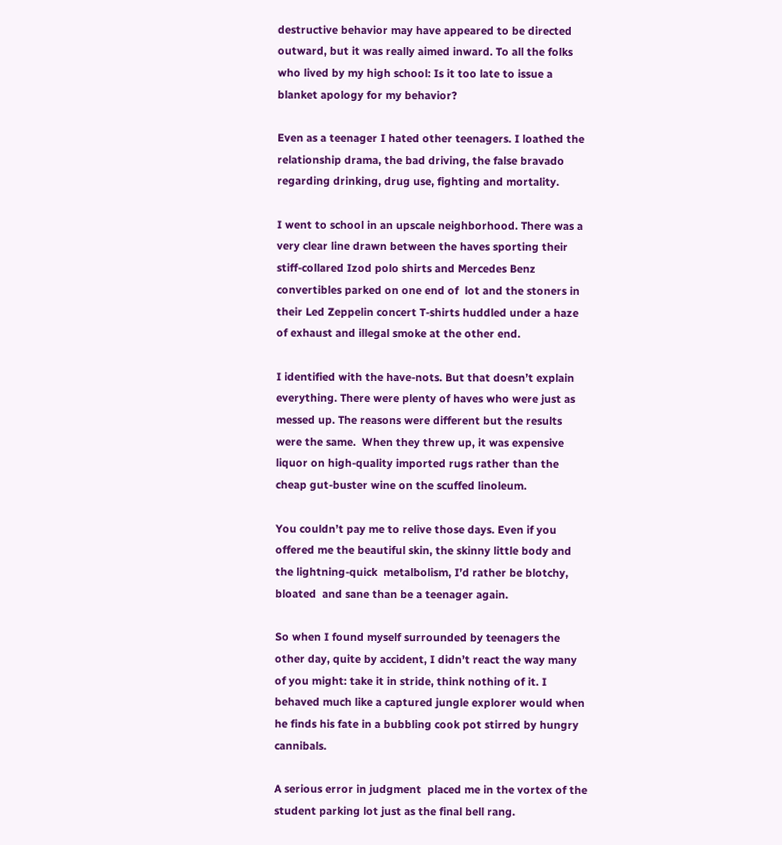destructive behavior may have appeared to be directed outward, but it was really aimed inward. To all the folks who lived by my high school: Is it too late to issue a blanket apology for my behavior?

Even as a teenager I hated other teenagers. I loathed the relationship drama, the bad driving, the false bravado regarding drinking, drug use, fighting and mortality.

I went to school in an upscale neighborhood. There was a very clear line drawn between the haves sporting their stiff-collared Izod polo shirts and Mercedes Benz convertibles parked on one end of  lot and the stoners in their Led Zeppelin concert T-shirts huddled under a haze of exhaust and illegal smoke at the other end.

I identified with the have-nots. But that doesn’t explain everything. There were plenty of haves who were just as messed up. The reasons were different but the results were the same.  When they threw up, it was expensive liquor on high-quality imported rugs rather than the cheap gut-buster wine on the scuffed linoleum.

You couldn’t pay me to relive those days. Even if you offered me the beautiful skin, the skinny little body and the lightning-quick  metalbolism, I’d rather be blotchy, bloated  and sane than be a teenager again.

So when I found myself surrounded by teenagers the other day, quite by accident, I didn’t react the way many of you might: take it in stride, think nothing of it. I behaved much like a captured jungle explorer would when he finds his fate in a bubbling cook pot stirred by hungry cannibals.

A serious error in judgment  placed me in the vortex of the student parking lot just as the final bell rang.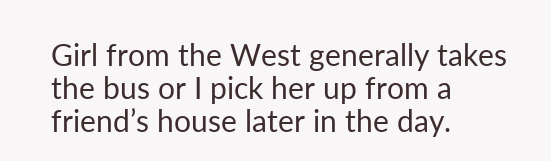Girl from the West generally takes the bus or I pick her up from a friend’s house later in the day.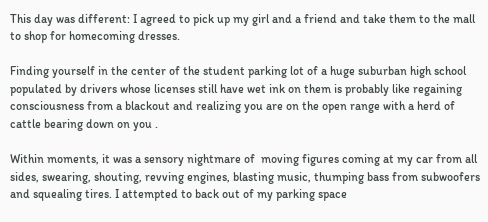This day was different: I agreed to pick up my girl and a friend and take them to the mall to shop for homecoming dresses.

Finding yourself in the center of the student parking lot of a huge suburban high school populated by drivers whose licenses still have wet ink on them is probably like regaining consciousness from a blackout and realizing you are on the open range with a herd of cattle bearing down on you .

Within moments, it was a sensory nightmare of  moving figures coming at my car from all sides, swearing, shouting, revving engines, blasting music, thumping bass from subwoofers and squealing tires. I attempted to back out of my parking space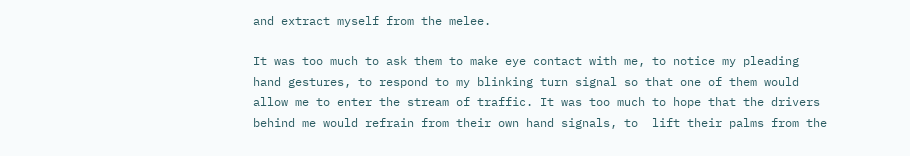and extract myself from the melee.

It was too much to ask them to make eye contact with me, to notice my pleading hand gestures, to respond to my blinking turn signal so that one of them would allow me to enter the stream of traffic. It was too much to hope that the drivers behind me would refrain from their own hand signals, to  lift their palms from the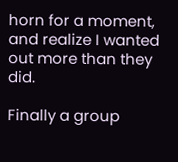horn for a moment, and realize I wanted out more than they did.

Finally a group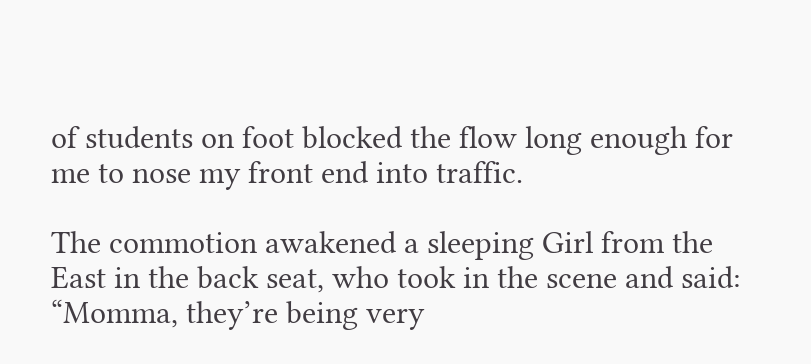of students on foot blocked the flow long enough for me to nose my front end into traffic.

The commotion awakened a sleeping Girl from the East in the back seat, who took in the scene and said: “Momma, they’re being very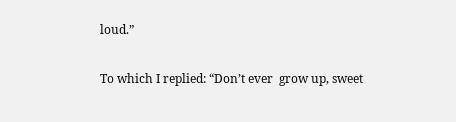loud.”

To which I replied: “Don’t ever  grow up, sweet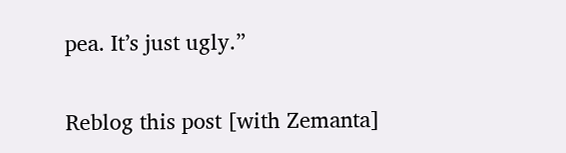pea. It’s just ugly.”

Reblog this post [with Zemanta]